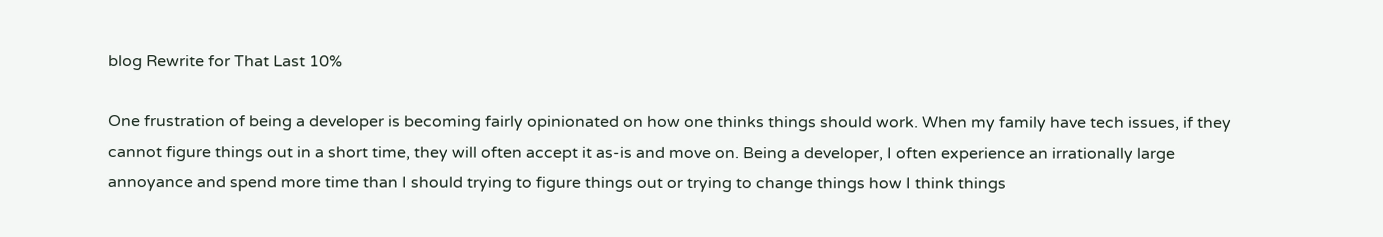blog Rewrite for That Last 10%

One frustration of being a developer is becoming fairly opinionated on how one thinks things should work. When my family have tech issues, if they cannot figure things out in a short time, they will often accept it as-is and move on. Being a developer, I often experience an irrationally large annoyance and spend more time than I should trying to figure things out or trying to change things how I think things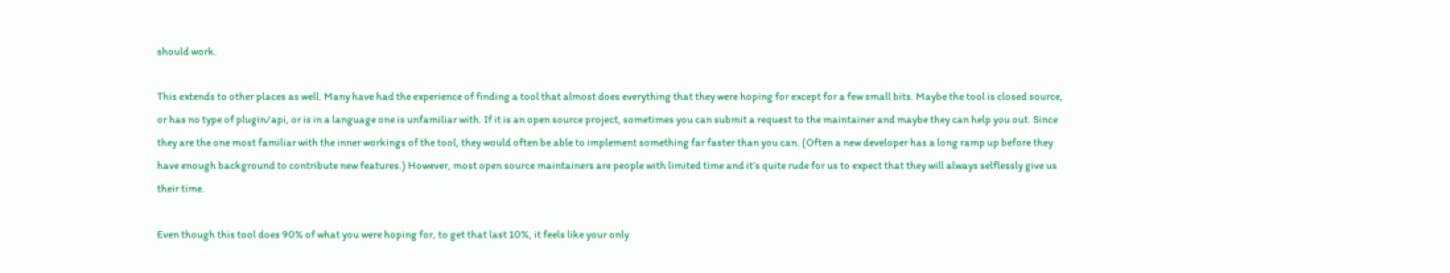should work.

This extends to other places as well. Many have had the experience of finding a tool that almost does everything that they were hoping for except for a few small bits. Maybe the tool is closed source, or has no type of plugin/api, or is in a language one is unfamiliar with. If it is an open source project, sometimes you can submit a request to the maintainer and maybe they can help you out. Since they are the one most familiar with the inner workings of the tool, they would often be able to implement something far faster than you can. (Often a new developer has a long ramp up before they have enough background to contribute new features.) However, most open source maintainers are people with limited time and it’s quite rude for us to expect that they will always selflessly give us their time.

Even though this tool does 90% of what you were hoping for, to get that last 10%, it feels like your only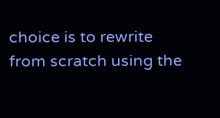choice is to rewrite from scratch using the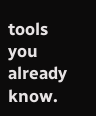tools you already know.